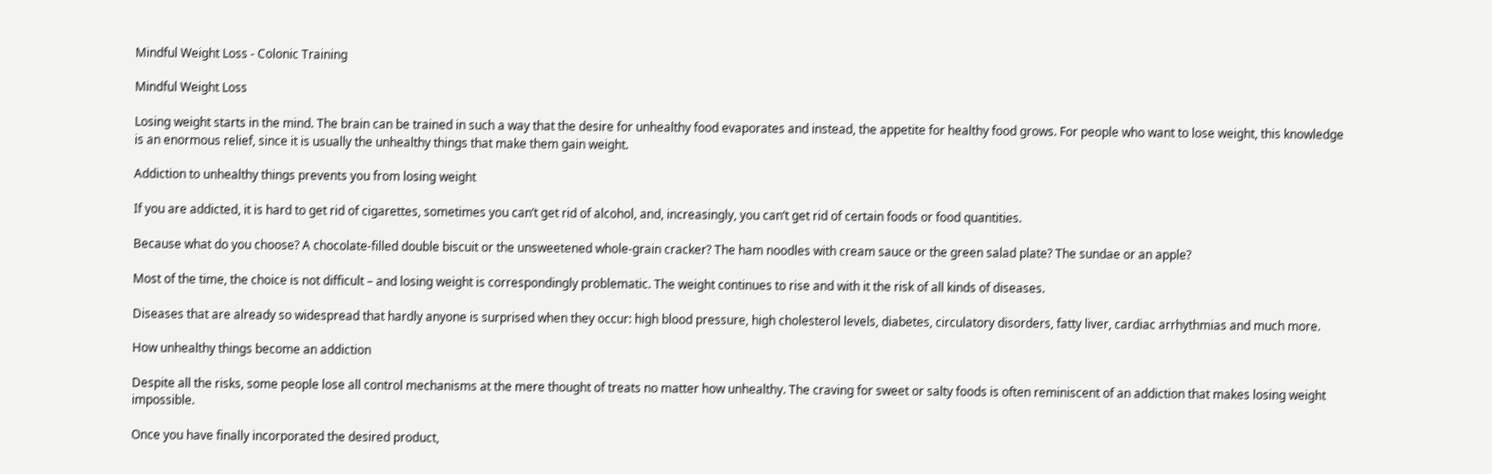Mindful Weight Loss - Colonic Training

Mindful Weight Loss

Losing weight starts in the mind. The brain can be trained in such a way that the desire for unhealthy food evaporates and instead, the appetite for healthy food grows. For people who want to lose weight, this knowledge is an enormous relief, since it is usually the unhealthy things that make them gain weight.

Addiction to unhealthy things prevents you from losing weight

If you are addicted, it is hard to get rid of cigarettes, sometimes you can’t get rid of alcohol, and, increasingly, you can’t get rid of certain foods or food quantities.

Because what do you choose? A chocolate-filled double biscuit or the unsweetened whole-grain cracker? The ham noodles with cream sauce or the green salad plate? The sundae or an apple?

Most of the time, the choice is not difficult – and losing weight is correspondingly problematic. The weight continues to rise and with it the risk of all kinds of diseases.

Diseases that are already so widespread that hardly anyone is surprised when they occur: high blood pressure, high cholesterol levels, diabetes, circulatory disorders, fatty liver, cardiac arrhythmias and much more.

How unhealthy things become an addiction

Despite all the risks, some people lose all control mechanisms at the mere thought of treats no matter how unhealthy. The craving for sweet or salty foods is often reminiscent of an addiction that makes losing weight impossible.

Once you have finally incorporated the desired product,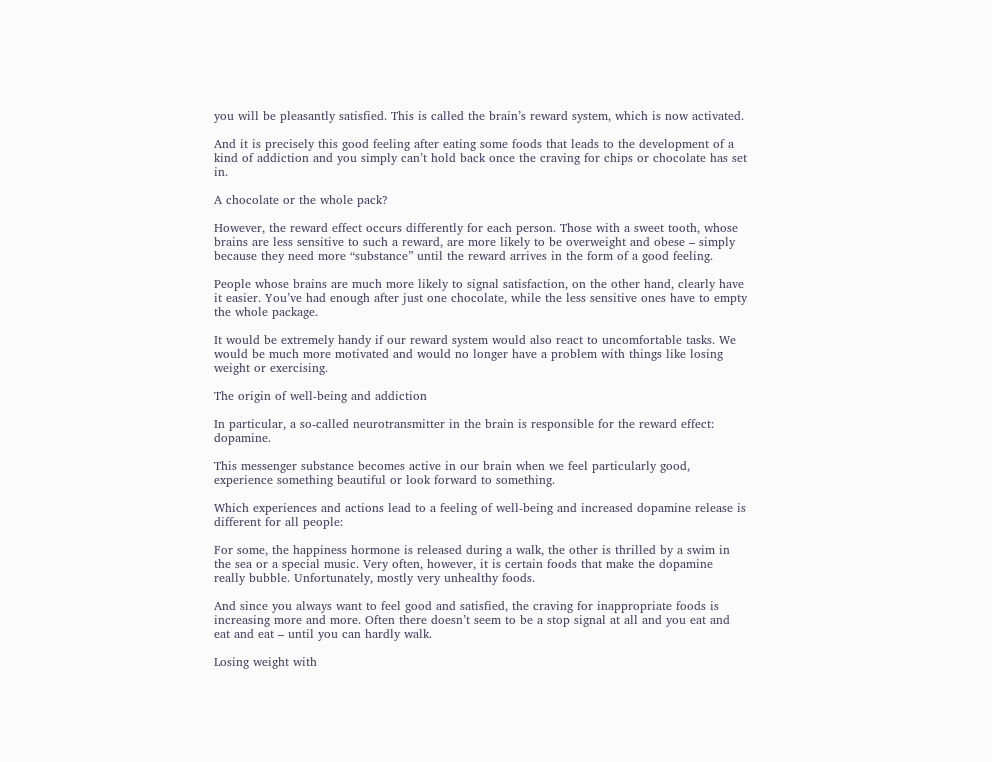you will be pleasantly satisfied. This is called the brain’s reward system, which is now activated.

And it is precisely this good feeling after eating some foods that leads to the development of a kind of addiction and you simply can’t hold back once the craving for chips or chocolate has set in.

A chocolate or the whole pack?

However, the reward effect occurs differently for each person. Those with a sweet tooth, whose brains are less sensitive to such a reward, are more likely to be overweight and obese – simply because they need more “substance” until the reward arrives in the form of a good feeling.

People whose brains are much more likely to signal satisfaction, on the other hand, clearly have it easier. You’ve had enough after just one chocolate, while the less sensitive ones have to empty the whole package.

It would be extremely handy if our reward system would also react to uncomfortable tasks. We would be much more motivated and would no longer have a problem with things like losing weight or exercising.

The origin of well-being and addiction

In particular, a so-called neurotransmitter in the brain is responsible for the reward effect: dopamine.

This messenger substance becomes active in our brain when we feel particularly good, experience something beautiful or look forward to something.

Which experiences and actions lead to a feeling of well-being and increased dopamine release is different for all people:

For some, the happiness hormone is released during a walk, the other is thrilled by a swim in the sea or a special music. Very often, however, it is certain foods that make the dopamine really bubble. Unfortunately, mostly very unhealthy foods.

And since you always want to feel good and satisfied, the craving for inappropriate foods is increasing more and more. Often there doesn’t seem to be a stop signal at all and you eat and eat and eat – until you can hardly walk.

Losing weight with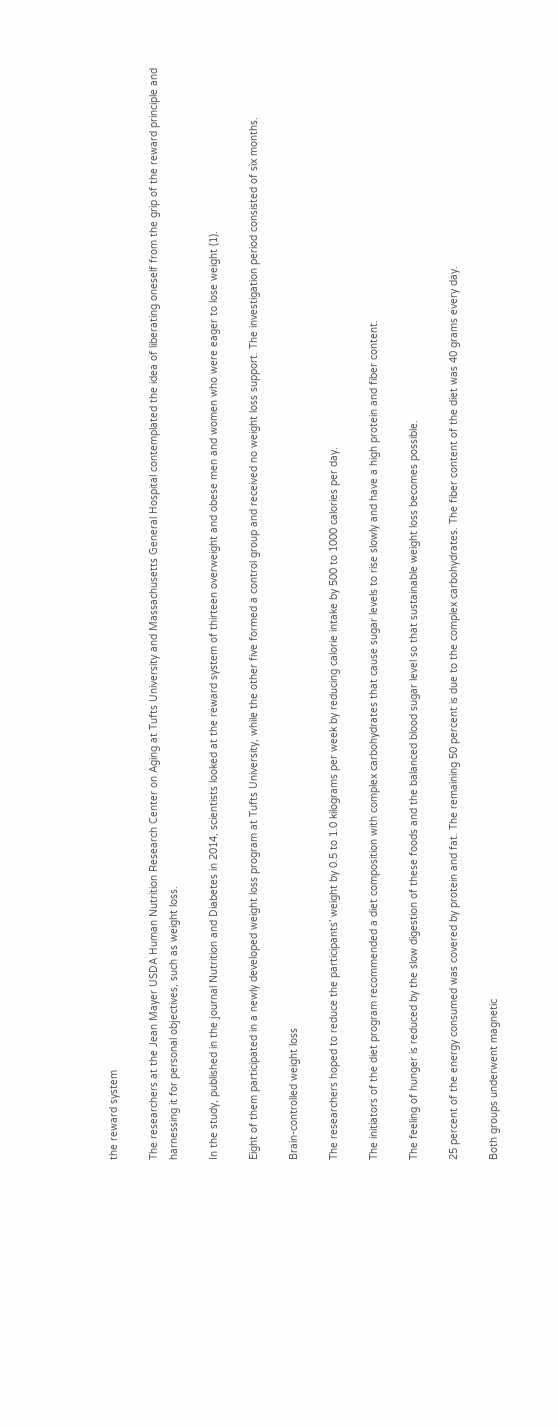the reward system

The researchers at the Jean Mayer USDA Human Nutrition Research Center on Aging at Tufts University and Massachusetts General Hospital contemplated the idea of liberating oneself from the grip of the reward principle and harnessing it for personal objectives, such as weight loss.

In the study, published in the journal Nutrition and Diabetes in 2014, scientists looked at the reward system of thirteen overweight and obese men and women who were eager to lose weight (1).

Eight of them participated in a newly developed weight loss program at Tufts University, while the other five formed a control group and received no weight loss support. The investigation period consisted of six months.

Brain-controlled weight loss

The researchers hoped to reduce the participants’ weight by 0.5 to 1.0 kilograms per week by reducing calorie intake by 500 to 1000 calories per day.

The initiators of the diet program recommended a diet composition with complex carbohydrates that cause sugar levels to rise slowly and have a high protein and fiber content.

The feeling of hunger is reduced by the slow digestion of these foods and the balanced blood sugar level so that sustainable weight loss becomes possible.

25 percent of the energy consumed was covered by protein and fat. The remaining 50 percent is due to the complex carbohydrates. The fiber content of the diet was 40 grams every day.

Both groups underwent magnetic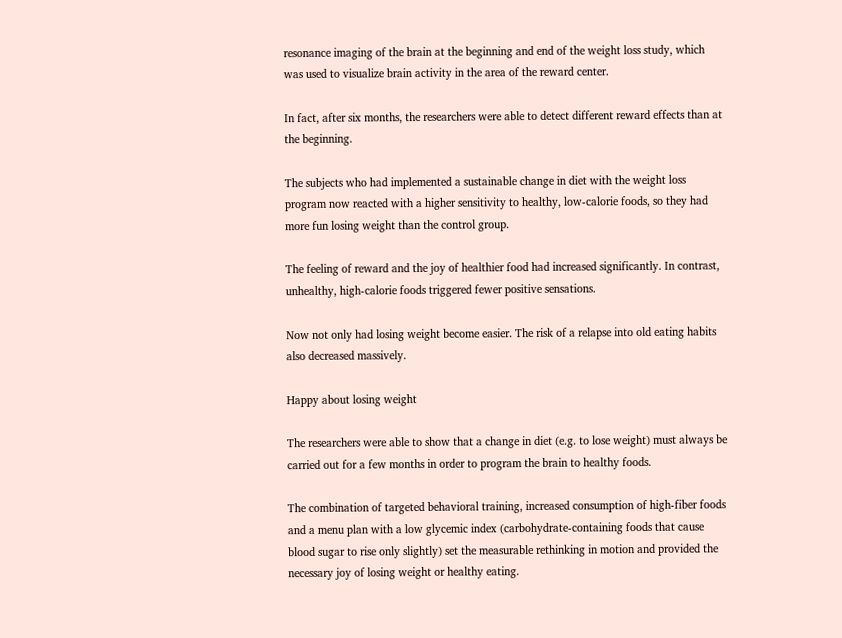resonance imaging of the brain at the beginning and end of the weight loss study, which was used to visualize brain activity in the area of the reward center.

In fact, after six months, the researchers were able to detect different reward effects than at the beginning.

The subjects who had implemented a sustainable change in diet with the weight loss program now reacted with a higher sensitivity to healthy, low-calorie foods, so they had more fun losing weight than the control group.

The feeling of reward and the joy of healthier food had increased significantly. In contrast, unhealthy, high-calorie foods triggered fewer positive sensations.

Now not only had losing weight become easier. The risk of a relapse into old eating habits also decreased massively.

Happy about losing weight

The researchers were able to show that a change in diet (e.g. to lose weight) must always be carried out for a few months in order to program the brain to healthy foods.

The combination of targeted behavioral training, increased consumption of high-fiber foods and a menu plan with a low glycemic index (carbohydrate-containing foods that cause blood sugar to rise only slightly) set the measurable rethinking in motion and provided the necessary joy of losing weight or healthy eating.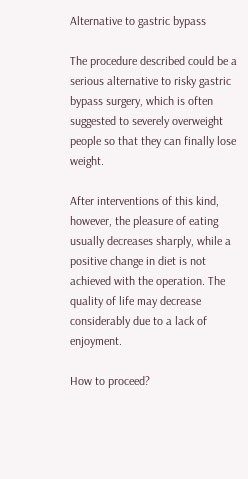Alternative to gastric bypass

The procedure described could be a serious alternative to risky gastric bypass surgery, which is often suggested to severely overweight people so that they can finally lose weight.

After interventions of this kind, however, the pleasure of eating usually decreases sharply, while a positive change in diet is not achieved with the operation. The quality of life may decrease considerably due to a lack of enjoyment.

How to proceed?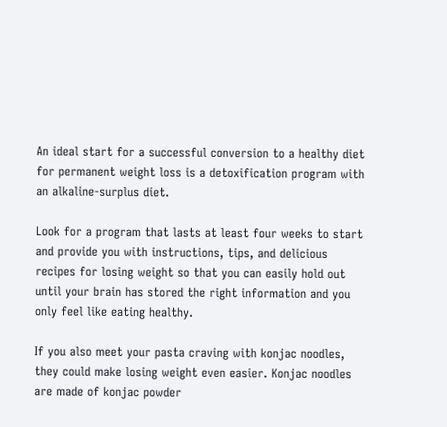An ideal start for a successful conversion to a healthy diet for permanent weight loss is a detoxification program with an alkaline-surplus diet.

Look for a program that lasts at least four weeks to start and provide you with instructions, tips, and delicious recipes for losing weight so that you can easily hold out until your brain has stored the right information and you only feel like eating healthy.

If you also meet your pasta craving with konjac noodles, they could make losing weight even easier. Konjac noodles are made of konjac powder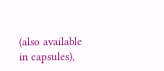(also available in capsules),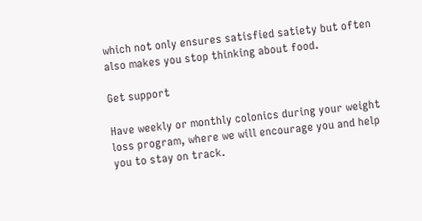which not only ensures satisfied satiety but often also makes you stop thinking about food.

Get support

Have weekly or monthly colonics during your weight loss program, where we will encourage you and help you to stay on track.